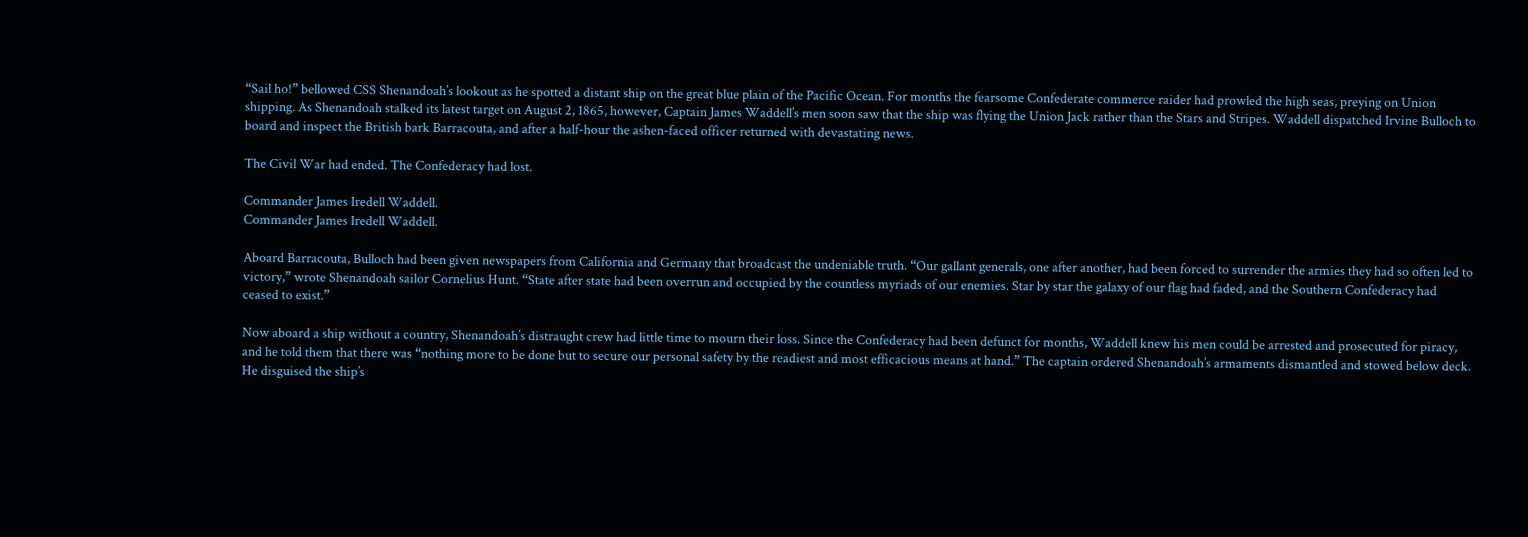“Sail ho!” bellowed CSS Shenandoah’s lookout as he spotted a distant ship on the great blue plain of the Pacific Ocean. For months the fearsome Confederate commerce raider had prowled the high seas, preying on Union shipping. As Shenandoah stalked its latest target on August 2, 1865, however, Captain James Waddell’s men soon saw that the ship was flying the Union Jack rather than the Stars and Stripes. Waddell dispatched Irvine Bulloch to board and inspect the British bark Barracouta, and after a half-hour the ashen-faced officer returned with devastating news.

The Civil War had ended. The Confederacy had lost.

Commander James Iredell Waddell.
Commander James Iredell Waddell.

Aboard Barracouta, Bulloch had been given newspapers from California and Germany that broadcast the undeniable truth. “Our gallant generals, one after another, had been forced to surrender the armies they had so often led to victory,” wrote Shenandoah sailor Cornelius Hunt. “State after state had been overrun and occupied by the countless myriads of our enemies. Star by star the galaxy of our flag had faded, and the Southern Confederacy had ceased to exist.”

Now aboard a ship without a country, Shenandoah’s distraught crew had little time to mourn their loss. Since the Confederacy had been defunct for months, Waddell knew his men could be arrested and prosecuted for piracy, and he told them that there was “nothing more to be done but to secure our personal safety by the readiest and most efficacious means at hand.” The captain ordered Shenandoah’s armaments dismantled and stowed below deck. He disguised the ship’s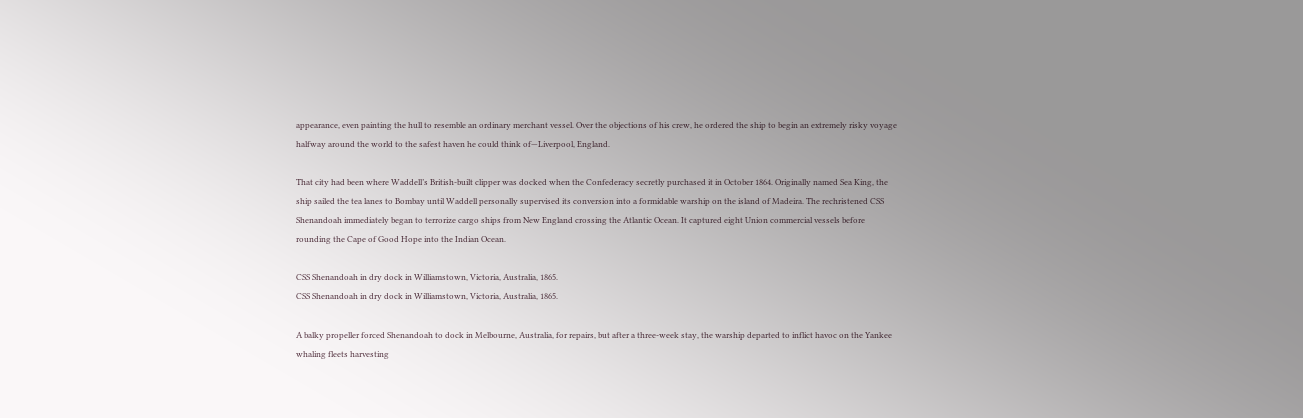appearance, even painting the hull to resemble an ordinary merchant vessel. Over the objections of his crew, he ordered the ship to begin an extremely risky voyage halfway around the world to the safest haven he could think of—Liverpool, England.

That city had been where Waddell’s British-built clipper was docked when the Confederacy secretly purchased it in October 1864. Originally named Sea King, the ship sailed the tea lanes to Bombay until Waddell personally supervised its conversion into a formidable warship on the island of Madeira. The rechristened CSS Shenandoah immediately began to terrorize cargo ships from New England crossing the Atlantic Ocean. It captured eight Union commercial vessels before rounding the Cape of Good Hope into the Indian Ocean.

CSS Shenandoah in dry dock in Williamstown, Victoria, Australia, 1865.
CSS Shenandoah in dry dock in Williamstown, Victoria, Australia, 1865.

A balky propeller forced Shenandoah to dock in Melbourne, Australia, for repairs, but after a three-week stay, the warship departed to inflict havoc on the Yankee whaling fleets harvesting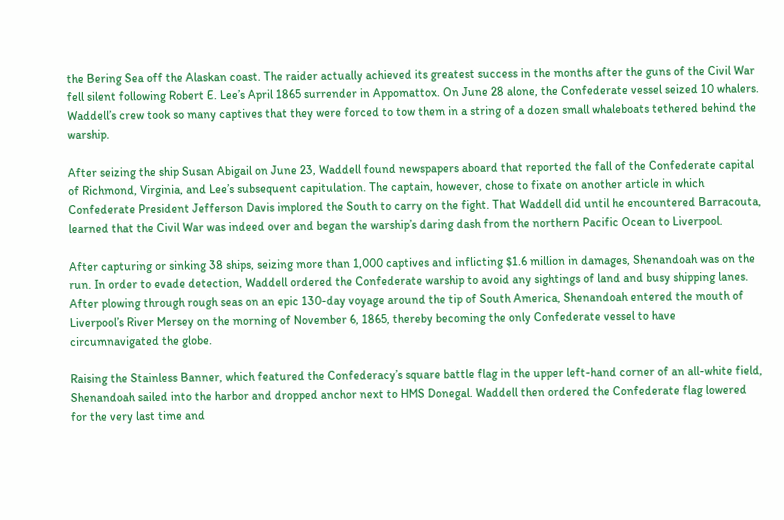the Bering Sea off the Alaskan coast. The raider actually achieved its greatest success in the months after the guns of the Civil War fell silent following Robert E. Lee’s April 1865 surrender in Appomattox. On June 28 alone, the Confederate vessel seized 10 whalers. Waddell’s crew took so many captives that they were forced to tow them in a string of a dozen small whaleboats tethered behind the warship.

After seizing the ship Susan Abigail on June 23, Waddell found newspapers aboard that reported the fall of the Confederate capital of Richmond, Virginia, and Lee’s subsequent capitulation. The captain, however, chose to fixate on another article in which Confederate President Jefferson Davis implored the South to carry on the fight. That Waddell did until he encountered Barracouta, learned that the Civil War was indeed over and began the warship’s daring dash from the northern Pacific Ocean to Liverpool.

After capturing or sinking 38 ships, seizing more than 1,000 captives and inflicting $1.6 million in damages, Shenandoah was on the run. In order to evade detection, Waddell ordered the Confederate warship to avoid any sightings of land and busy shipping lanes. After plowing through rough seas on an epic 130-day voyage around the tip of South America, Shenandoah entered the mouth of Liverpool’s River Mersey on the morning of November 6, 1865, thereby becoming the only Confederate vessel to have circumnavigated the globe.

Raising the Stainless Banner, which featured the Confederacy’s square battle flag in the upper left-hand corner of an all-white field, Shenandoah sailed into the harbor and dropped anchor next to HMS Donegal. Waddell then ordered the Confederate flag lowered for the very last time and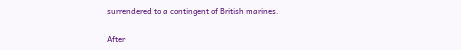surrendered to a contingent of British marines.

After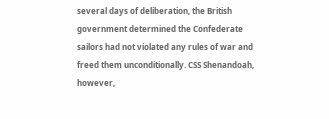several days of deliberation, the British government determined the Confederate sailors had not violated any rules of war and freed them unconditionally. CSS Shenandoah, however,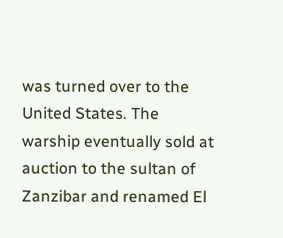was turned over to the United States. The warship eventually sold at auction to the sultan of Zanzibar and renamed El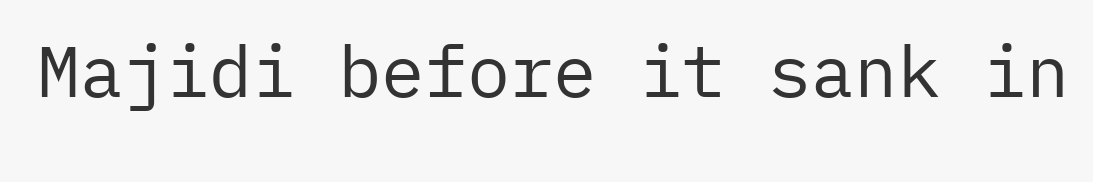Majidi before it sank in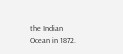the Indian Ocean in 1872.